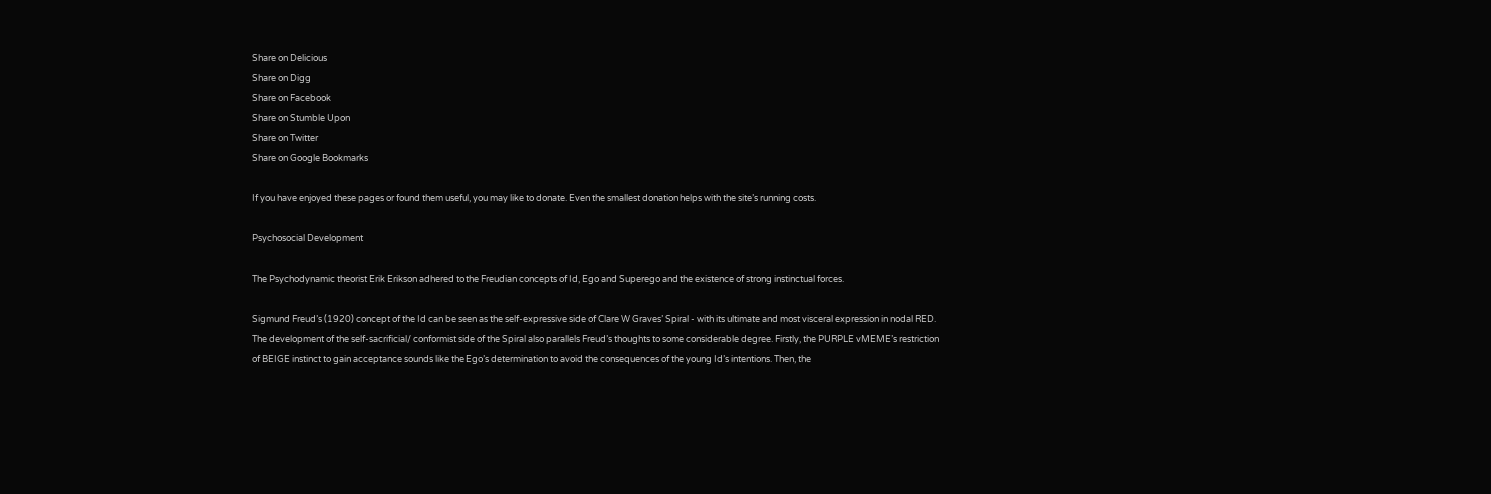Share on Delicious
Share on Digg
Share on Facebook
Share on Stumble Upon
Share on Twitter
Share on Google Bookmarks

If you have enjoyed these pages or found them useful, you may like to donate. Even the smallest donation helps with the site’s running costs.

Psychosocial Development

The Psychodynamic theorist Erik Erikson adhered to the Freudian concepts of Id, Ego and Superego and the existence of strong instinctual forces.

Sigmund Freud’s (1920) concept of the Id can be seen as the self-expressive side of Clare W Graves’ Spiral - with its ultimate and most visceral expression in nodal RED. The development of the self-sacrificial/ conformist side of the Spiral also parallels Freud’s thoughts to some considerable degree. Firstly, the PURPLE vMEME’s restriction of BEIGE instinct to gain acceptance sounds like the Ego’s determination to avoid the consequences of the young Id’s intentions. Then, the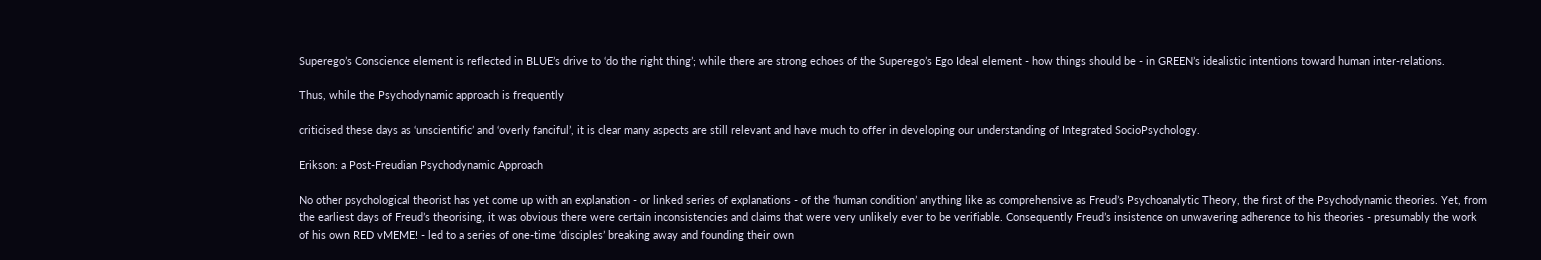Superego’s Conscience element is reflected in BLUE’s drive to ‘do the right thing’; while there are strong echoes of the Superego’s Ego Ideal element - how things should be - in GREEN’s idealistic intentions toward human inter-relations.

Thus, while the Psychodynamic approach is frequently

criticised these days as ‘unscientific’ and ‘overly fanciful’, it is clear many aspects are still relevant and have much to offer in developing our understanding of Integrated SocioPsychology.

Erikson: a Post-Freudian Psychodynamic Approach

No other psychological theorist has yet come up with an explanation - or linked series of explanations - of the ‘human condition’ anything like as comprehensive as Freud’s Psychoanalytic Theory, the first of the Psychodynamic theories. Yet, from the earliest days of Freud’s theorising, it was obvious there were certain inconsistencies and claims that were very unlikely ever to be verifiable. Consequently Freud’s insistence on unwavering adherence to his theories - presumably the work of his own RED vMEME! - led to a series of one-time ‘disciples’ breaking away and founding their own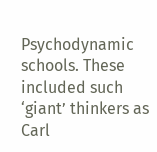Psychodynamic schools. These included such ‘giant’ thinkers as Carl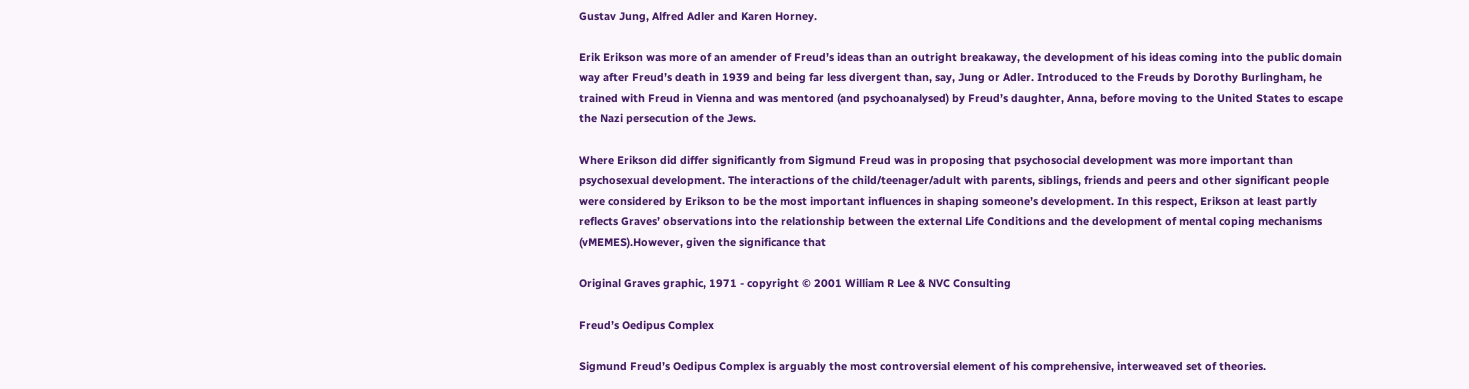Gustav Jung, Alfred Adler and Karen Horney.

Erik Erikson was more of an amender of Freud’s ideas than an outright breakaway, the development of his ideas coming into the public domain way after Freud’s death in 1939 and being far less divergent than, say, Jung or Adler. Introduced to the Freuds by Dorothy Burlingham, he trained with Freud in Vienna and was mentored (and psychoanalysed) by Freud’s daughter, Anna, before moving to the United States to escape the Nazi persecution of the Jews.

Where Erikson did differ significantly from Sigmund Freud was in proposing that psychosocial development was more important than psychosexual development. The interactions of the child/teenager/adult with parents, siblings, friends and peers and other significant people were considered by Erikson to be the most important influences in shaping someone’s development. In this respect, Erikson at least partly reflects Graves’ observations into the relationship between the external Life Conditions and the development of mental coping mechanisms (vMEMES).However, given the significance that

Original Graves graphic, 1971 - copyright © 2001 William R Lee & NVC Consulting

Freud’s Oedipus Complex

Sigmund Freud’s Oedipus Complex is arguably the most controversial element of his comprehensive, interweaved set of theories.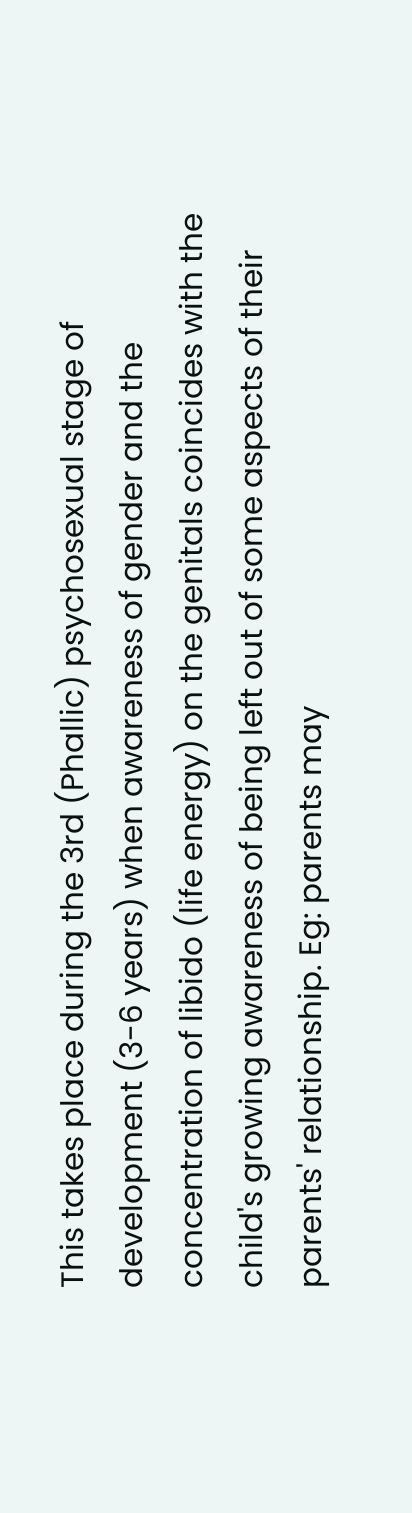This takes place during the 3rd (Phallic) psychosexual stage of development (3-6 years) when awareness of gender and the concentration of libido (life energy) on the genitals coincides with the child's growing awareness of being left out of some aspects of their parents' relationship. Eg: parents may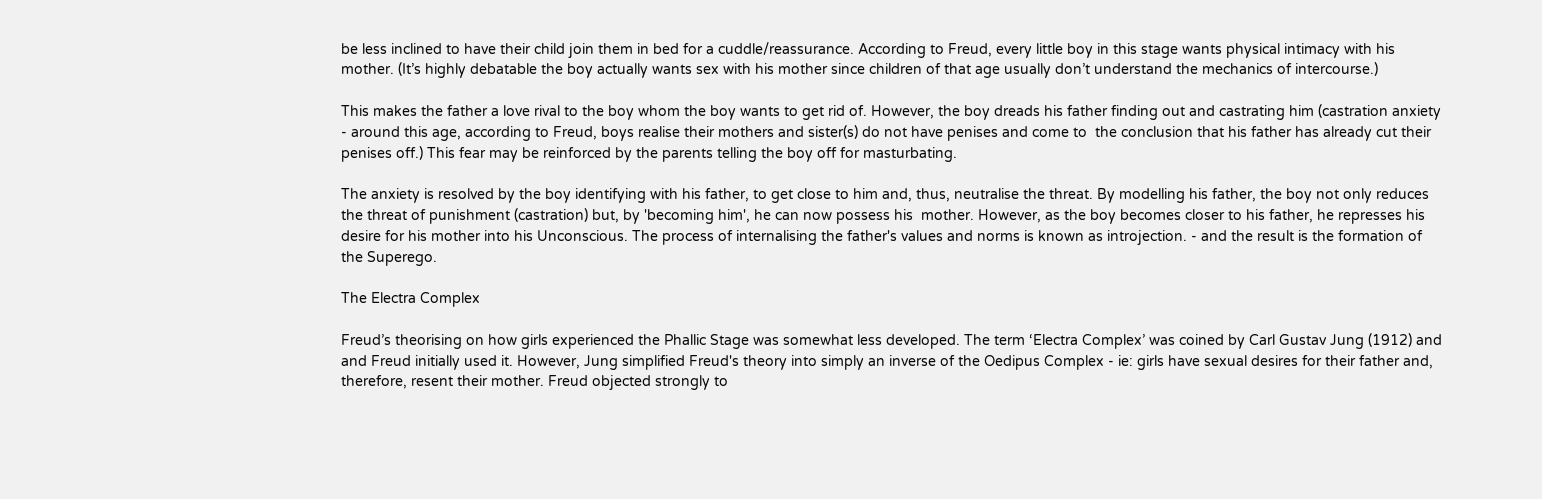be less inclined to have their child join them in bed for a cuddle/reassurance. According to Freud, every little boy in this stage wants physical intimacy with his mother. (It’s highly debatable the boy actually wants sex with his mother since children of that age usually don’t understand the mechanics of intercourse.)

This makes the father a love rival to the boy whom the boy wants to get rid of. However, the boy dreads his father finding out and castrating him (castration anxiety - around this age, according to Freud, boys realise their mothers and sister(s) do not have penises and come to  the conclusion that his father has already cut their penises off.) This fear may be reinforced by the parents telling the boy off for masturbating.

The anxiety is resolved by the boy identifying with his father, to get close to him and, thus, neutralise the threat. By modelling his father, the boy not only reduces the threat of punishment (castration) but, by 'becoming him', he can now possess his  mother. However, as the boy becomes closer to his father, he represses his desire for his mother into his Unconscious. The process of internalising the father's values and norms is known as introjection. - and the result is the formation of the Superego.

The Electra Complex

Freud’s theorising on how girls experienced the Phallic Stage was somewhat less developed. The term ‘Electra Complex’ was coined by Carl Gustav Jung (1912) and and Freud initially used it. However, Jung simplified Freud's theory into simply an inverse of the Oedipus Complex - ie: girls have sexual desires for their father and, therefore, resent their mother. Freud objected strongly to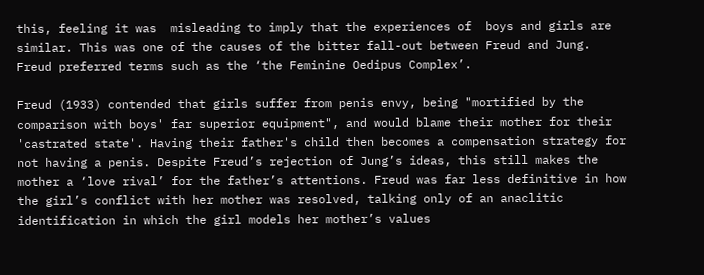this, feeling it was  misleading to imply that the experiences of  boys and girls are similar. This was one of the causes of the bitter fall-out between Freud and Jung. Freud preferred terms such as the ‘the Feminine Oedipus Complex’.

Freud (1933) contended that girls suffer from penis envy, being "mortified by the comparison with boys' far superior equipment", and would blame their mother for their 'castrated state'. Having their father's child then becomes a compensation strategy for not having a penis. Despite Freud’s rejection of Jung’s ideas, this still makes the mother a ‘love rival’ for the father’s attentions. Freud was far less definitive in how the girl’s conflict with her mother was resolved, talking only of an anaclitic identification in which the girl models her mother’s values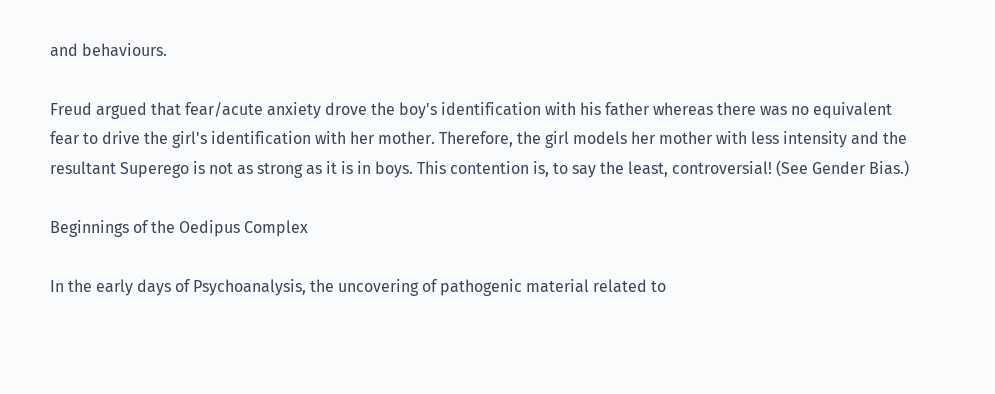and behaviours.

Freud argued that fear/acute anxiety drove the boy's identification with his father whereas there was no equivalent fear to drive the girl's identification with her mother. Therefore, the girl models her mother with less intensity and the resultant Superego is not as strong as it is in boys. This contention is, to say the least, controversial! (See Gender Bias.)

Beginnings of the Oedipus Complex

In the early days of Psychoanalysis, the uncovering of pathogenic material related to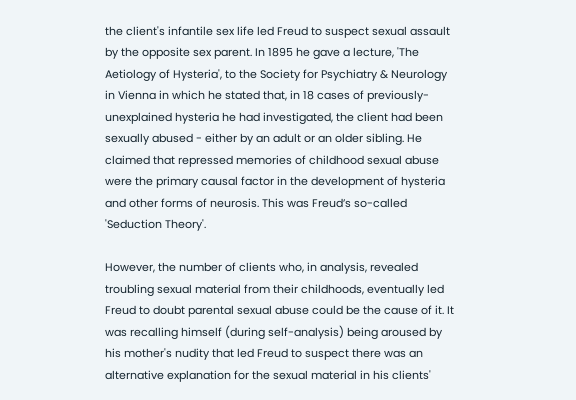the client's infantile sex life led Freud to suspect sexual assault by the opposite sex parent. In 1895 he gave a lecture, 'The Aetiology of Hysteria', to the Society for Psychiatry & Neurology in Vienna in which he stated that, in 18 cases of previously-unexplained hysteria he had investigated, the client had been sexually abused - either by an adult or an older sibling. He claimed that repressed memories of childhood sexual abuse were the primary causal factor in the development of hysteria and other forms of neurosis. This was Freud’s so-called 'Seduction Theory'.

However, the number of clients who, in analysis, revealed troubling sexual material from their childhoods, eventually led Freud to doubt parental sexual abuse could be the cause of it. It was recalling himself (during self-analysis) being aroused by his mother's nudity that led Freud to suspect there was an alternative explanation for the sexual material in his clients'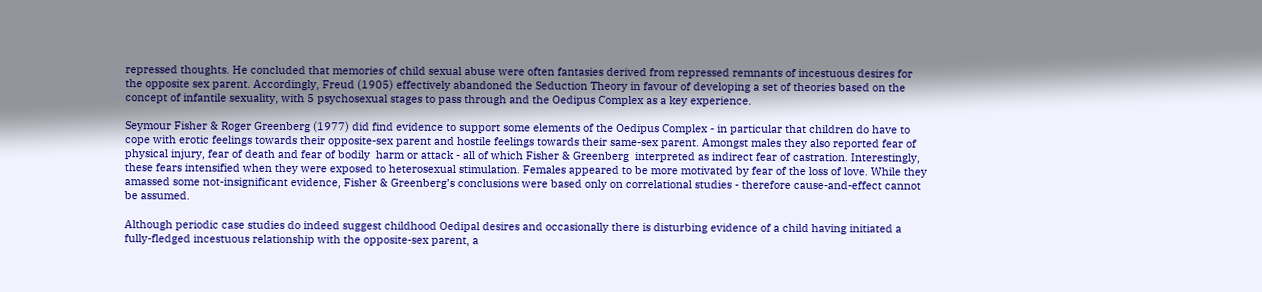repressed thoughts. He concluded that memories of child sexual abuse were often fantasies derived from repressed remnants of incestuous desires for the opposite sex parent. Accordingly, Freud (1905) effectively abandoned the Seduction Theory in favour of developing a set of theories based on the concept of infantile sexuality, with 5 psychosexual stages to pass through and the Oedipus Complex as a key experience.

Seymour Fisher & Roger Greenberg (1977) did find evidence to support some elements of the Oedipus Complex - in particular that children do have to cope with erotic feelings towards their opposite-sex parent and hostile feelings towards their same-sex parent. Amongst males they also reported fear of physical injury, fear of death and fear of bodily  harm or attack - all of which Fisher & Greenberg  interpreted as indirect fear of castration. Interestingly, these fears intensified when they were exposed to heterosexual stimulation. Females appeared to be more motivated by fear of the loss of love. While they amassed some not-insignificant evidence, Fisher & Greenberg’s conclusions were based only on correlational studies - therefore cause-and-effect cannot be assumed.

Although periodic case studies do indeed suggest childhood Oedipal desires and occasionally there is disturbing evidence of a child having initiated a fully-fledged incestuous relationship with the opposite-sex parent, a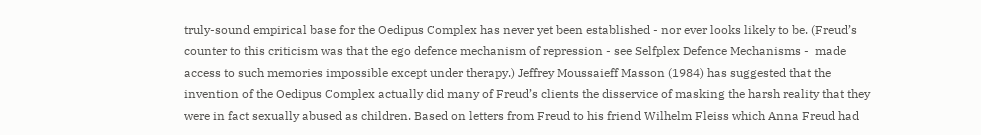truly-sound empirical base for the Oedipus Complex has never yet been established - nor ever looks likely to be. (Freud’s counter to this criticism was that the ego defence mechanism of repression - see Selfplex Defence Mechanisms -  made access to such memories impossible except under therapy.) Jeffrey Moussaieff Masson (1984) has suggested that the invention of the Oedipus Complex actually did many of Freud’s clients the disservice of masking the harsh reality that they were in fact sexually abused as children. Based on letters from Freud to his friend Wilhelm Fleiss which Anna Freud had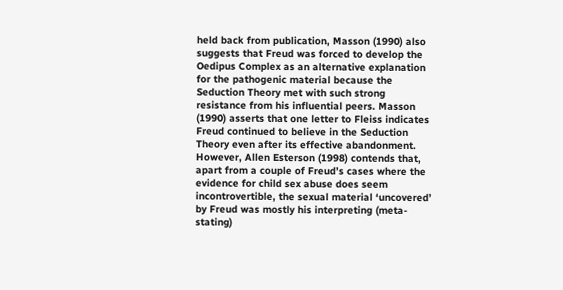held back from publication, Masson (1990) also suggests that Freud was forced to develop the Oedipus Complex as an alternative explanation for the pathogenic material because the Seduction Theory met with such strong resistance from his influential peers. Masson (1990) asserts that one letter to Fleiss indicates Freud continued to believe in the Seduction Theory even after its effective abandonment. However, Allen Esterson (1998) contends that, apart from a couple of Freud’s cases where the evidence for child sex abuse does seem incontrovertible, the sexual material ‘uncovered’ by Freud was mostly his interpreting (meta-stating)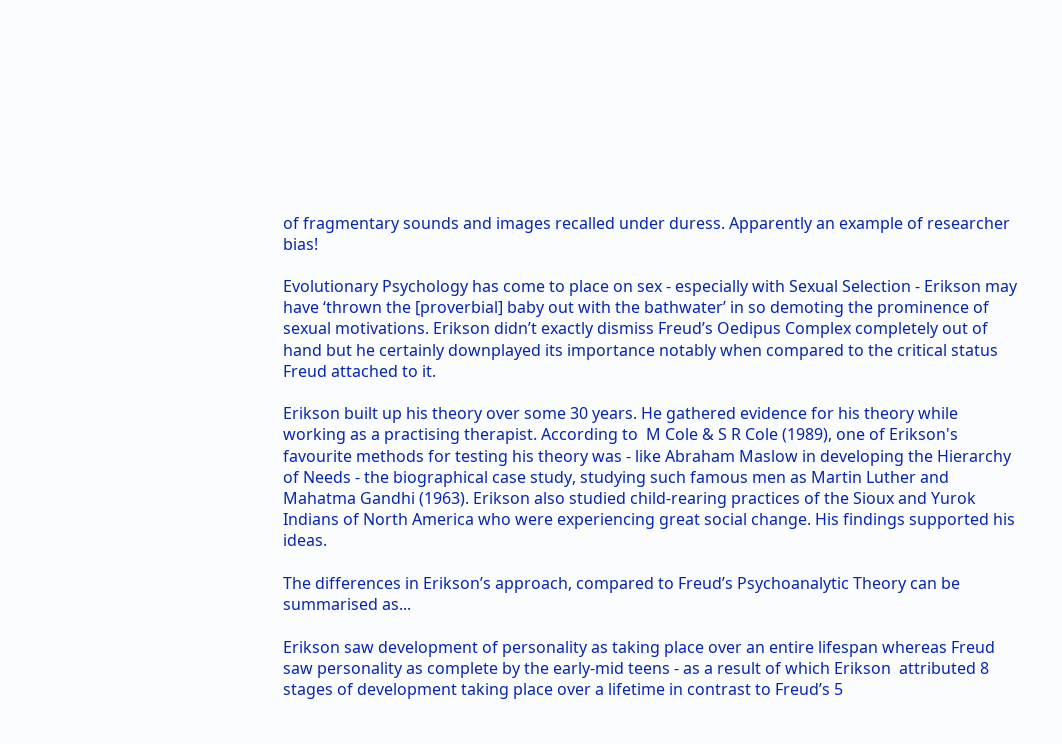of fragmentary sounds and images recalled under duress. Apparently an example of researcher bias!

Evolutionary Psychology has come to place on sex - especially with Sexual Selection - Erikson may have ‘thrown the [proverbial] baby out with the bathwater’ in so demoting the prominence of sexual motivations. Erikson didn’t exactly dismiss Freud’s Oedipus Complex completely out of hand but he certainly downplayed its importance notably when compared to the critical status Freud attached to it.

Erikson built up his theory over some 30 years. He gathered evidence for his theory while working as a practising therapist. According to  M Cole & S R Cole (1989), one of Erikson's favourite methods for testing his theory was - like Abraham Maslow in developing the Hierarchy of Needs - the biographical case study, studying such famous men as Martin Luther and Mahatma Gandhi (1963). Erikson also studied child-rearing practices of the Sioux and Yurok Indians of North America who were experiencing great social change. His findings supported his ideas.

The differences in Erikson’s approach, compared to Freud’s Psychoanalytic Theory can be summarised as...

Erikson saw development of personality as taking place over an entire lifespan whereas Freud saw personality as complete by the early-mid teens - as a result of which Erikson  attributed 8 stages of development taking place over a lifetime in contrast to Freud’s 5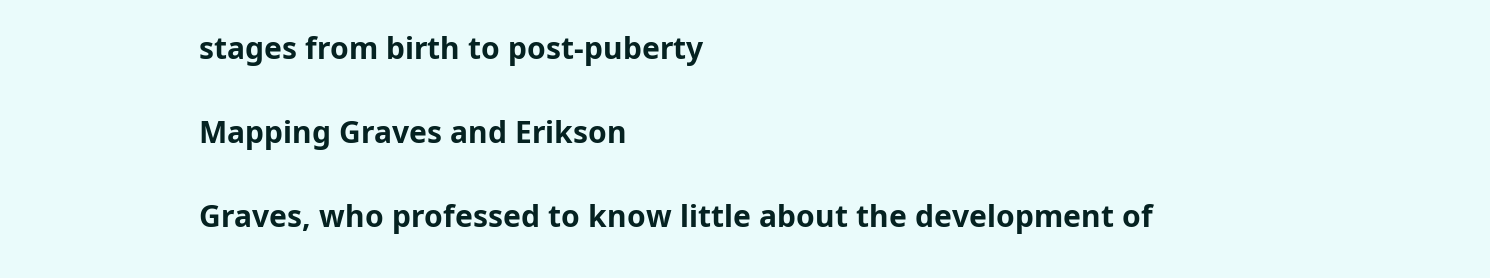stages from birth to post-puberty

Mapping Graves and Erikson

Graves, who professed to know little about the development of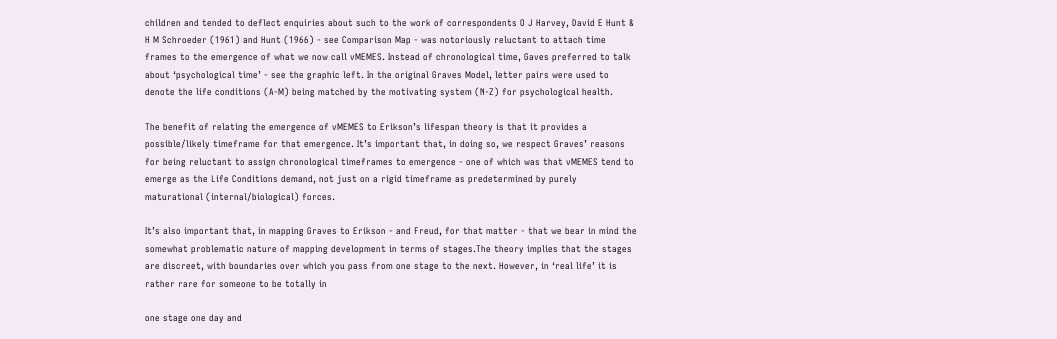children and tended to deflect enquiries about such to the work of correspondents O J Harvey, David E Hunt & H M Schroeder (1961) and Hunt (1966) - see Comparison Map - was notoriously reluctant to attach time frames to the emergence of what we now call vMEMES. Instead of chronological time, Gaves preferred to talk about ‘psychological time’ - see the graphic left. In the original Graves Model, letter pairs were used to denote the life conditions (A-M) being matched by the motivating system (N-Z) for psychological health.

The benefit of relating the emergence of vMEMES to Erikson’s lifespan theory is that it provides a possible/likely timeframe for that emergence. It’s important that, in doing so, we respect Graves’ reasons for being reluctant to assign chronological timeframes to emergence - one of which was that vMEMES tend to emerge as the Life Conditions demand, not just on a rigid timeframe as predetermined by purely maturational (internal/biological) forces.

It’s also important that, in mapping Graves to Erikson - and Freud, for that matter - that we bear in mind the somewhat problematic nature of mapping development in terms of stages.The theory implies that the stages are discreet, with boundaries over which you pass from one stage to the next. However, in ‘real life’ it is rather rare for someone to be totally in

one stage one day and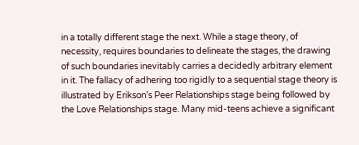in a totally different stage the next. While a stage theory, of necessity, requires boundaries to delineate the stages, the drawing of such boundaries inevitably carries a decidedly arbitrary element in it. The fallacy of adhering too rigidly to a sequential stage theory is illustrated by Erikson’s Peer Relationships stage being followed by the Love Relationships stage. Many mid-teens achieve a significant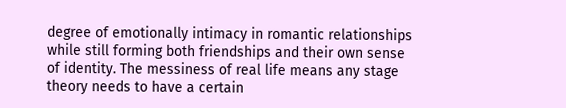degree of emotionally intimacy in romantic relationships while still forming both friendships and their own sense of identity. The messiness of real life means any stage theory needs to have a certain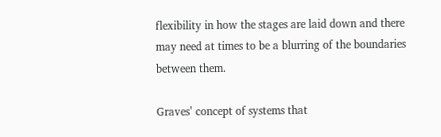flexibility in how the stages are laid down and there may need at times to be a blurring of the boundaries between them.

Graves’ concept of systems that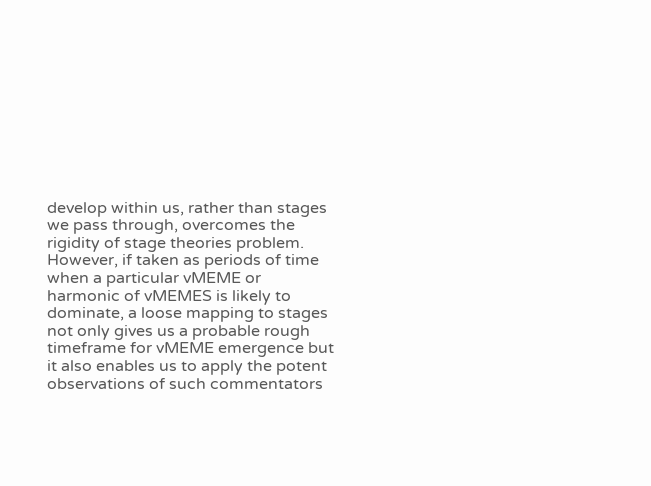develop within us, rather than stages we pass through, overcomes the rigidity of stage theories problem. However, if taken as periods of time when a particular vMEME or harmonic of vMEMES is likely to dominate, a loose mapping to stages not only gives us a probable rough timeframe for vMEME emergence but it also enables us to apply the potent observations of such commentators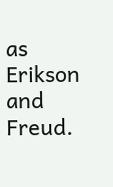as Erikson and Freud.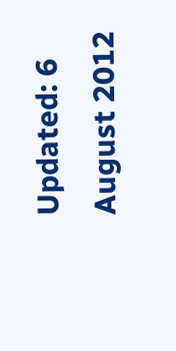Updated: 6 August 2012